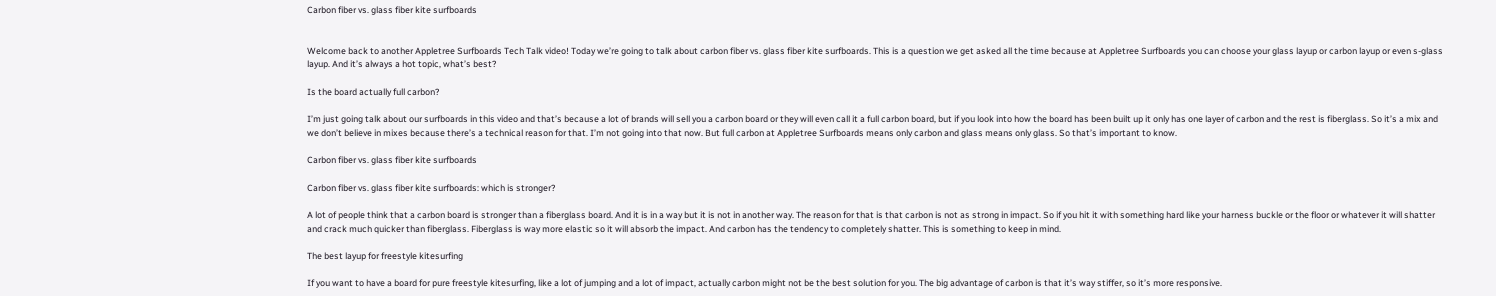Carbon fiber vs. glass fiber kite surfboards


Welcome back to another Appletree Surfboards Tech Talk video! Today we’re going to talk about carbon fiber vs. glass fiber kite surfboards. This is a question we get asked all the time because at Appletree Surfboards you can choose your glass layup or carbon layup or even s-glass layup. And it’s always a hot topic, what’s best?

Is the board actually full carbon?

I’m just going talk about our surfboards in this video and that’s because a lot of brands will sell you a carbon board or they will even call it a full carbon board, but if you look into how the board has been built up it only has one layer of carbon and the rest is fiberglass. So it’s a mix and we don’t believe in mixes because there’s a technical reason for that. I’m not going into that now. But full carbon at Appletree Surfboards means only carbon and glass means only glass. So that’s important to know.

Carbon fiber vs. glass fiber kite surfboards

Carbon fiber vs. glass fiber kite surfboards: which is stronger?

A lot of people think that a carbon board is stronger than a fiberglass board. And it is in a way but it is not in another way. The reason for that is that carbon is not as strong in impact. So if you hit it with something hard like your harness buckle or the floor or whatever it will shatter and crack much quicker than fiberglass. Fiberglass is way more elastic so it will absorb the impact. And carbon has the tendency to completely shatter. This is something to keep in mind.

The best layup for freestyle kitesurfing

If you want to have a board for pure freestyle kitesurfing, like a lot of jumping and a lot of impact, actually carbon might not be the best solution for you. The big advantage of carbon is that it’s way stiffer, so it’s more responsive.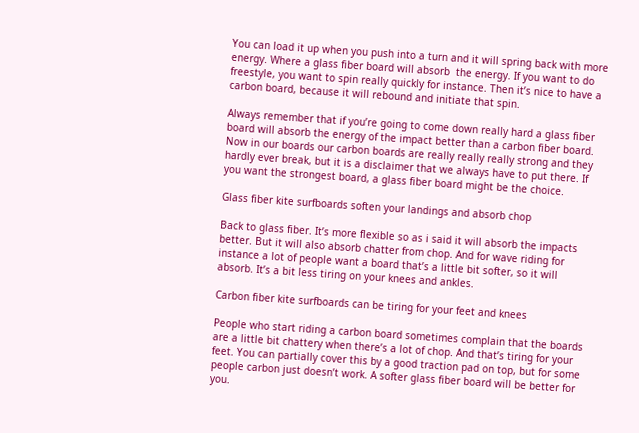You can load it up when you push into a turn and it will spring back with more energy. Where a glass fiber board will absorb  the energy. If you want to do freestyle, you want to spin really quickly for instance. Then it’s nice to have a carbon board, because it will rebound and initiate that spin.

Always remember that if you’re going to come down really hard a glass fiber board will absorb the energy of the impact better than a carbon fiber board. Now in our boards our carbon boards are really really really strong and they hardly ever break, but it is a disclaimer that we always have to put there. If you want the strongest board, a glass fiber board might be the choice.

Glass fiber kite surfboards soften your landings and absorb chop

Back to glass fiber. It’s more flexible so as i said it will absorb the impacts better. But it will also absorb chatter from chop. And for wave riding for instance a lot of people want a board that’s a little bit softer, so it will absorb. It’s a bit less tiring on your knees and ankles.

Carbon fiber kite surfboards can be tiring for your feet and knees

People who start riding a carbon board sometimes complain that the boards are a little bit chattery when there’s a lot of chop. And that’s tiring for your feet. You can partially cover this by a good traction pad on top, but for some people carbon just doesn’t work. A softer glass fiber board will be better for you.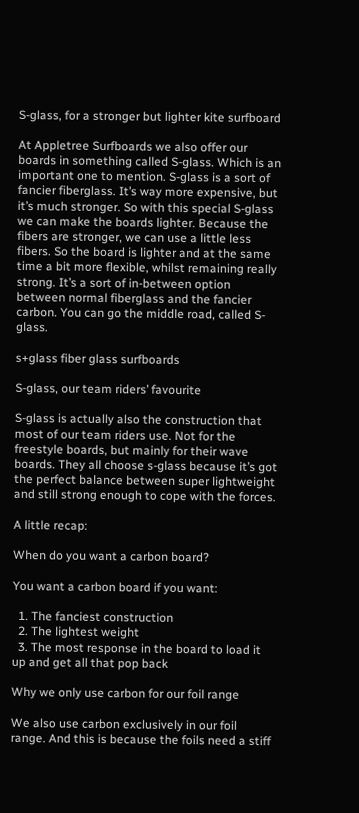S-glass, for a stronger but lighter kite surfboard

At Appletree Surfboards we also offer our boards in something called S-glass. Which is an important one to mention. S-glass is a sort of fancier fiberglass. It’s way more expensive, but it’s much stronger. So with this special S-glass we can make the boards lighter. Because the fibers are stronger, we can use a little less fibers. So the board is lighter and at the same time a bit more flexible, whilst remaining really strong. It’s a sort of in-between option between normal fiberglass and the fancier carbon. You can go the middle road, called S-glass.

s+glass fiber glass surfboards

S-glass, our team riders’ favourite

S-glass is actually also the construction that most of our team riders use. Not for the freestyle boards, but mainly for their wave boards. They all choose s-glass because it’s got the perfect balance between super lightweight and still strong enough to cope with the forces.

A little recap:

When do you want a carbon board?

You want a carbon board if you want:

  1. The fanciest construction
  2. The lightest weight
  3. The most response in the board to load it up and get all that pop back

Why we only use carbon for our foil range

We also use carbon exclusively in our foil range. And this is because the foils need a stiff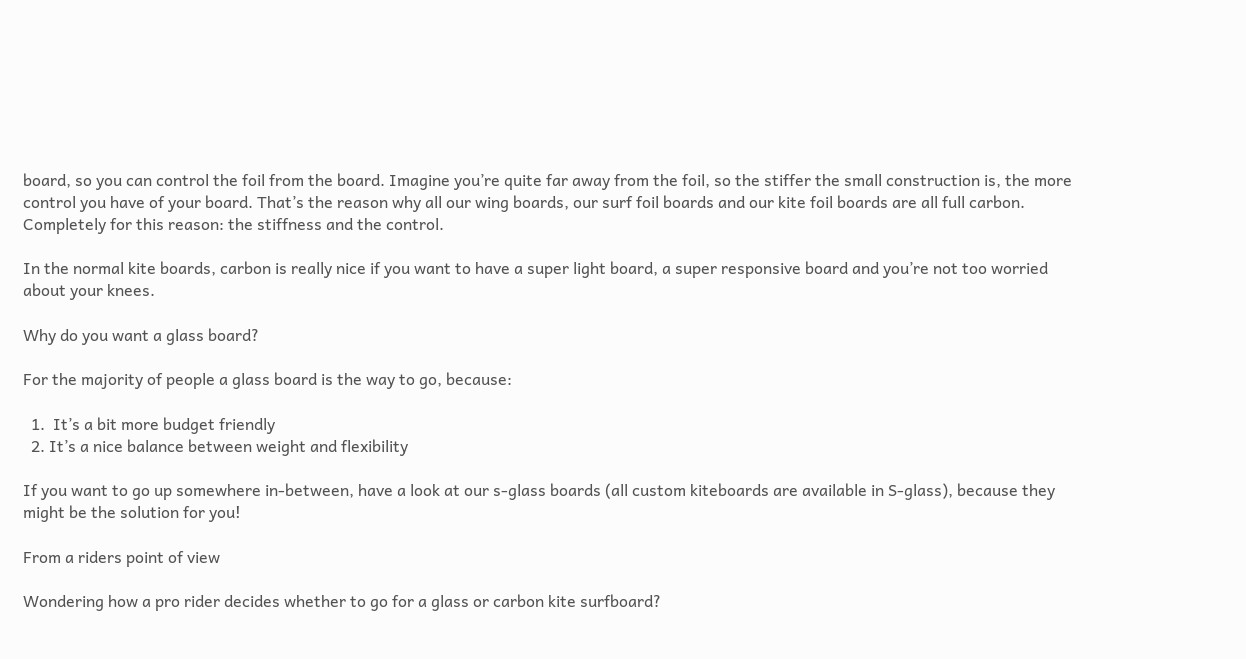board, so you can control the foil from the board. Imagine you’re quite far away from the foil, so the stiffer the small construction is, the more control you have of your board. That’s the reason why all our wing boards, our surf foil boards and our kite foil boards are all full carbon. Completely for this reason: the stiffness and the control.

In the normal kite boards, carbon is really nice if you want to have a super light board, a super responsive board and you’re not too worried about your knees.

Why do you want a glass board?

For the majority of people a glass board is the way to go, because:

  1.  It’s a bit more budget friendly
  2. It’s a nice balance between weight and flexibility

If you want to go up somewhere in-between, have a look at our s-glass boards (all custom kiteboards are available in S-glass), because they might be the solution for you!

From a riders point of view

Wondering how a pro rider decides whether to go for a glass or carbon kite surfboard?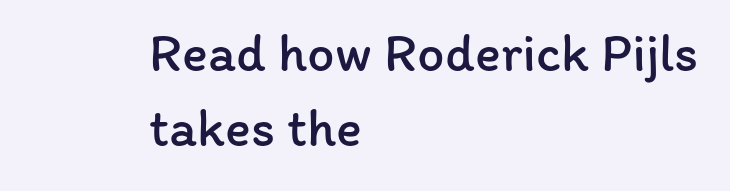Read how Roderick Pijls takes the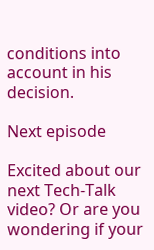conditions into account in his decision.

Next episode

Excited about our next Tech-Talk video? Or are you wondering if your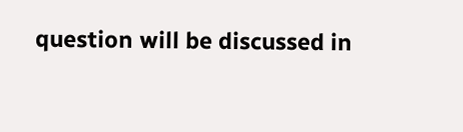question will be discussed in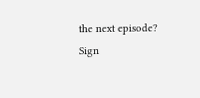the next episode? Sign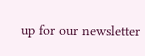up for our newsletter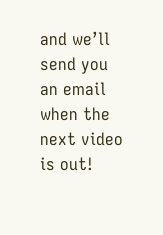and we’ll send you an email when the next video is out!